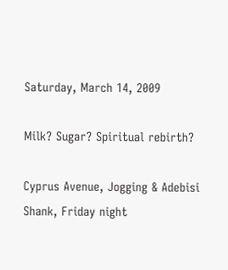Saturday, March 14, 2009

Milk? Sugar? Spiritual rebirth?

Cyprus Avenue, Jogging & Adebisi Shank, Friday night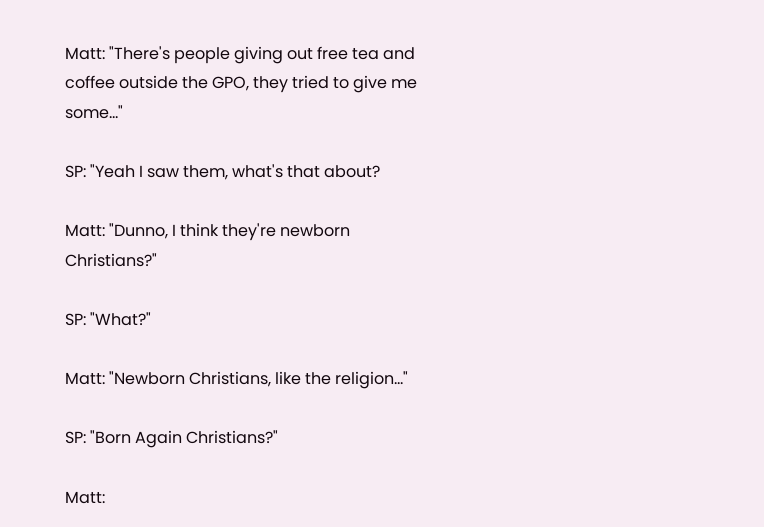Matt: "There's people giving out free tea and coffee outside the GPO, they tried to give me some..."

SP: "Yeah I saw them, what's that about?

Matt: "Dunno, I think they're newborn Christians?"

SP: "What?"

Matt: "Newborn Christians, like the religion..."

SP: "Born Again Christians?"

Matt: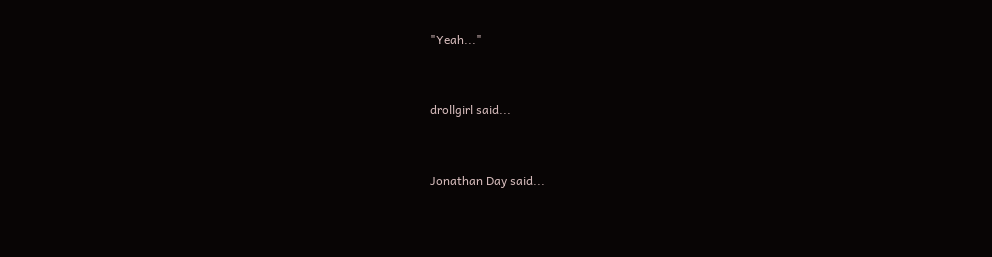"Yeah..."


drollgirl said...


Jonathan Day said...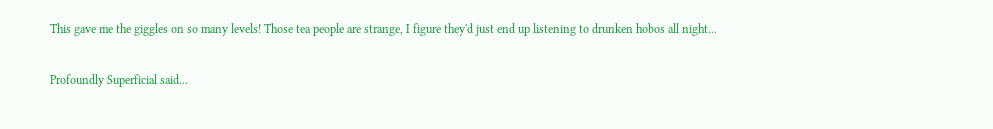This gave me the giggles on so many levels! Those tea people are strange, I figure they'd just end up listening to drunken hobos all night...

Profoundly Superficial said...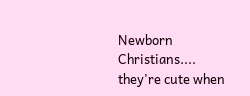Newborn Christians.... they're cute when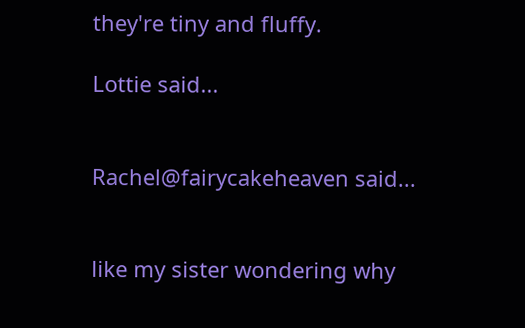they're tiny and fluffy.

Lottie said...


Rachel@fairycakeheaven said...


like my sister wondering why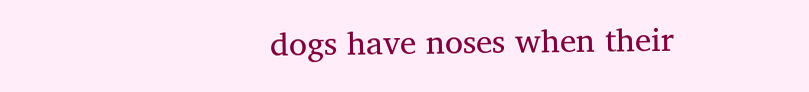dogs have noses when their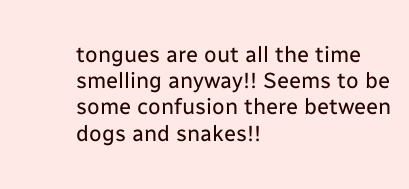tongues are out all the time smelling anyway!! Seems to be some confusion there between dogs and snakes!!